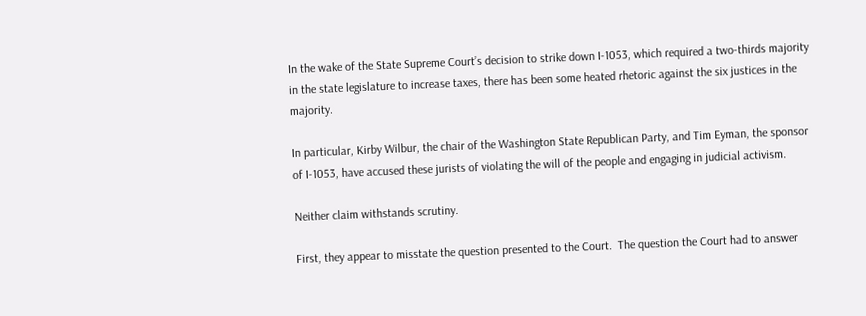In the wake of the State Supreme Court’s decision to strike down I-1053, which required a two-thirds majority in the state legislature to increase taxes, there has been some heated rhetoric against the six justices in the majority.

In particular, Kirby Wilbur, the chair of the Washington State Republican Party, and Tim Eyman, the sponsor of I-1053, have accused these jurists of violating the will of the people and engaging in judicial activism.

Neither claim withstands scrutiny.

First, they appear to misstate the question presented to the Court.  The question the Court had to answer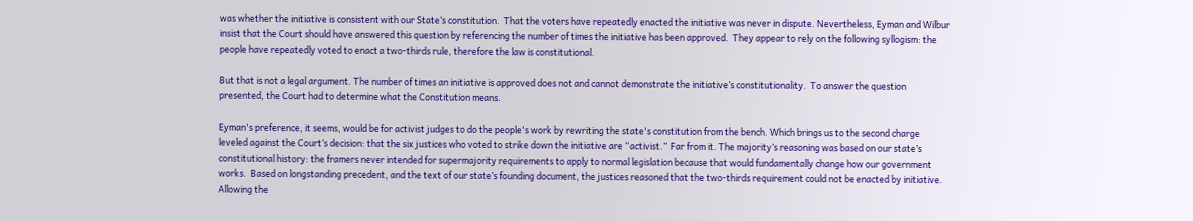was whether the initiative is consistent with our State’s constitution.  That the voters have repeatedly enacted the initiative was never in dispute. Nevertheless, Eyman and Wilbur insist that the Court should have answered this question by referencing the number of times the initiative has been approved.  They appear to rely on the following syllogism: the people have repeatedly voted to enact a two-thirds rule, therefore the law is constitutional.

But that is not a legal argument. The number of times an initiative is approved does not and cannot demonstrate the initiative’s constitutionality.  To answer the question presented, the Court had to determine what the Constitution means.

Eyman's preference, it seems, would be for activist judges to do the people's work by rewriting the state's constitution from the bench. Which brings us to the second charge leveled against the Court’s decision: that the six justices who voted to strike down the initiative are “activist.”  Far from it. The majority’s reasoning was based on our state’s constitutional history: the framers never intended for supermajority requirements to apply to normal legislation because that would fundamentally change how our government works.  Based on longstanding precedent, and the text of our state’s founding document, the justices reasoned that the two-thirds requirement could not be enacted by initiative. Allowing the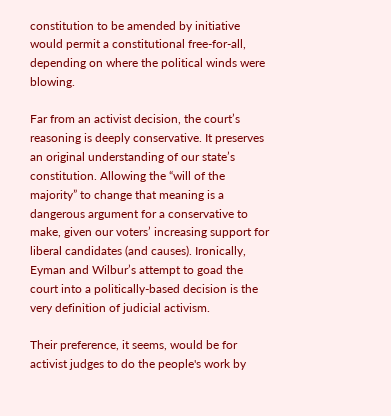constitution to be amended by initiative would permit a constitutional free-for-all, depending on where the political winds were blowing.

Far from an activist decision, the court’s reasoning is deeply conservative. It preserves an original understanding of our state’s constitution. Allowing the “will of the majority” to change that meaning is a dangerous argument for a conservative to make, given our voters’ increasing support for liberal candidates (and causes). Ironically, Eyman and Wilbur’s attempt to goad the court into a politically-based decision is the very definition of judicial activism.

Their preference, it seems, would be for activist judges to do the people's work by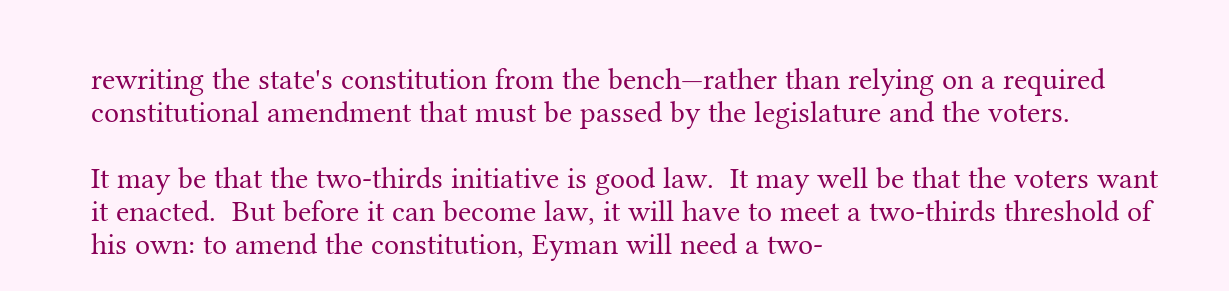rewriting the state's constitution from the bench—rather than relying on a required constitutional amendment that must be passed by the legislature and the voters.

It may be that the two-thirds initiative is good law.  It may well be that the voters want it enacted.  But before it can become law, it will have to meet a two-thirds threshold of his own: to amend the constitution, Eyman will need a two-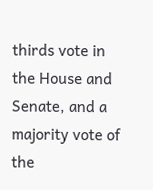thirds vote in the House and Senate, and a majority vote of the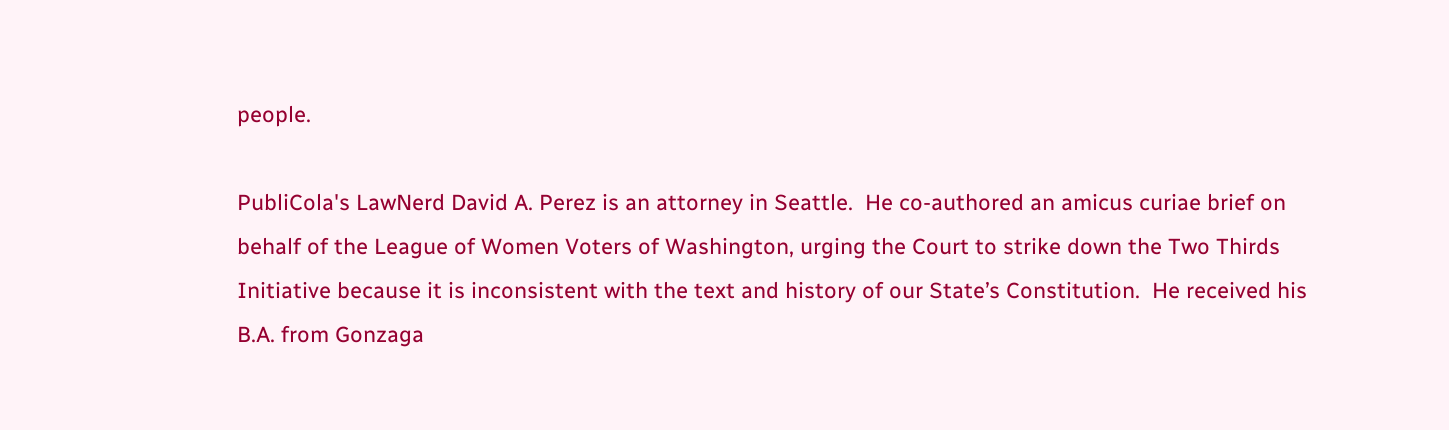people.

PubliCola's LawNerd David A. Perez is an attorney in Seattle.  He co-authored an amicus curiae brief on behalf of the League of Women Voters of Washington, urging the Court to strike down the Two Thirds Initiative because it is inconsistent with the text and history of our State’s Constitution.  He received his B.A. from Gonzaga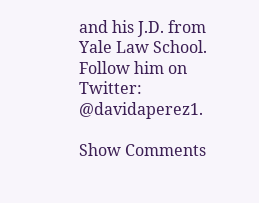and his J.D. from Yale Law School.  Follow him on Twitter: @davidaperez1.

Show Comments